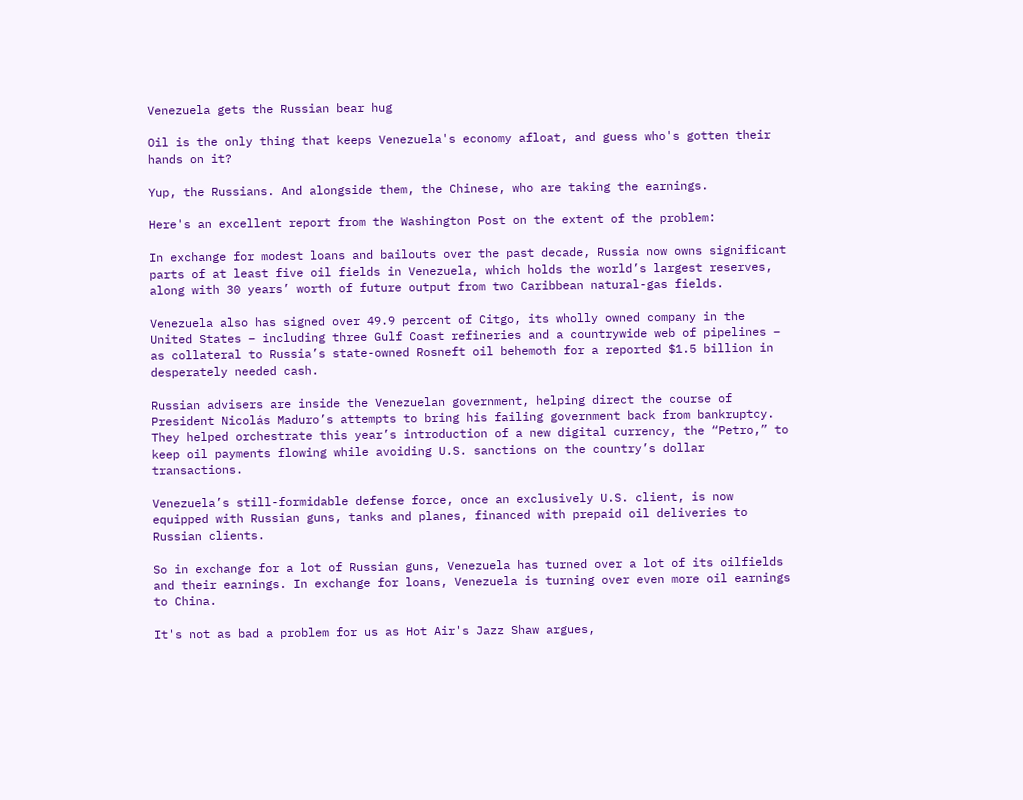Venezuela gets the Russian bear hug

Oil is the only thing that keeps Venezuela's economy afloat, and guess who's gotten their hands on it?

Yup, the Russians. And alongside them, the Chinese, who are taking the earnings.

Here's an excellent report from the Washington Post on the extent of the problem:

In exchange for modest loans and bailouts over the past decade, Russia now owns significant parts of at least five oil fields in Venezuela, which holds the world’s largest reserves, along with 30 years’ worth of future output from two Caribbean natural-gas fields.

Venezuela also has signed over 49.9 percent of Citgo, its wholly owned company in the United States – including three Gulf Coast refineries and a countrywide web of pipelines – as collateral to Russia’s state-owned Rosneft oil behemoth for a reported $1.5 billion in desperately needed cash.

Russian advisers are inside the Venezuelan government, helping direct the course of President Nicolás Maduro’s attempts to bring his failing government back from bankruptcy. They helped orchestrate this year’s introduction of a new digital currency, the “Petro,” to keep oil payments flowing while avoiding U.S. sanctions on the country’s dollar transactions.

Venezuela’s still-formidable defense force, once an exclusively U.S. client, is now equipped with Russian guns, tanks and planes, financed with prepaid oil deliveries to Russian clients.

So in exchange for a lot of Russian guns, Venezuela has turned over a lot of its oilfields and their earnings. In exchange for loans, Venezuela is turning over even more oil earnings to China.

It's not as bad a problem for us as Hot Air's Jazz Shaw argues,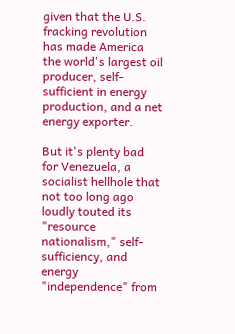given that the U.S. fracking revolution has made America the world's largest oil producer, self-sufficient in energy production, and a net energy exporter.

But it's plenty bad for Venezuela, a socialist hellhole that not too long ago loudly touted its "resource nationalism," self-sufficiency, and energy "independence" from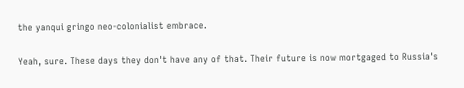the yanqui gringo neo-colonialist embrace.

Yeah, sure. These days they don't have any of that. Their future is now mortgaged to Russia's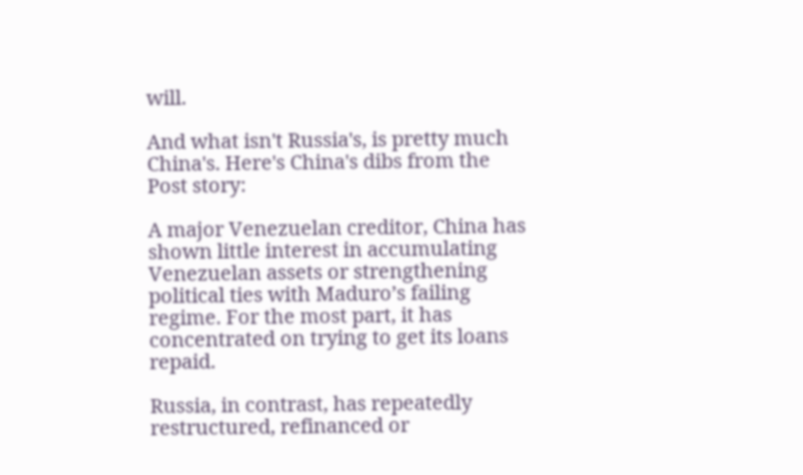will.

And what isn't Russia's, is pretty much China's. Here's China's dibs from the Post story:

A major Venezuelan creditor, China has shown little interest in accumulating Venezuelan assets or strengthening political ties with Maduro’s failing regime. For the most part, it has concentrated on trying to get its loans repaid.

Russia, in contrast, has repeatedly restructured, refinanced or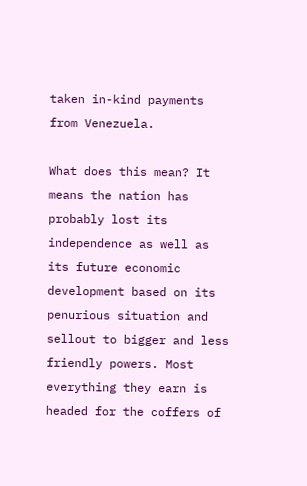taken in-kind payments from Venezuela.

What does this mean? It means the nation has probably lost its independence as well as its future economic development based on its penurious situation and sellout to bigger and less friendly powers. Most everything they earn is headed for the coffers of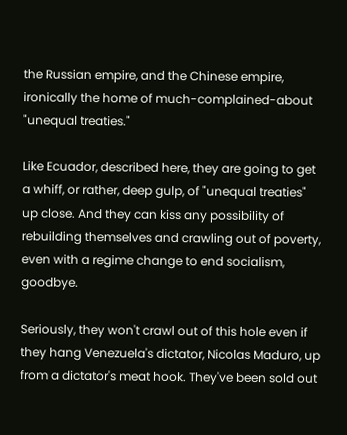the Russian empire, and the Chinese empire, ironically the home of much-complained-about "unequal treaties."

Like Ecuador, described here, they are going to get a whiff, or rather, deep gulp, of "unequal treaties" up close. And they can kiss any possibility of rebuilding themselves and crawling out of poverty, even with a regime change to end socialism, goodbye.

Seriously, they won't crawl out of this hole even if they hang Venezuela's dictator, Nicolas Maduro, up from a dictator's meat hook. They've been sold out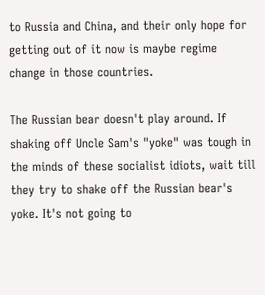to Russia and China, and their only hope for getting out of it now is maybe regime change in those countries.

The Russian bear doesn't play around. If shaking off Uncle Sam's "yoke" was tough in the minds of these socialist idiots, wait till they try to shake off the Russian bear's yoke. It's not going to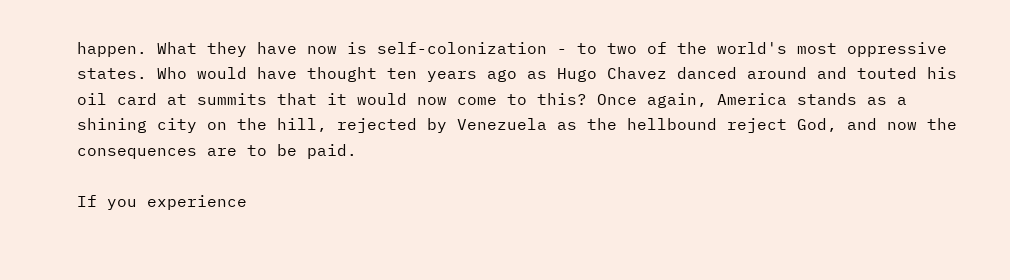happen. What they have now is self-colonization - to two of the world's most oppressive states. Who would have thought ten years ago as Hugo Chavez danced around and touted his oil card at summits that it would now come to this? Once again, America stands as a shining city on the hill, rejected by Venezuela as the hellbound reject God, and now the consequences are to be paid.

If you experience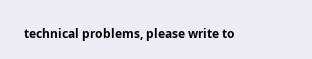technical problems, please write to